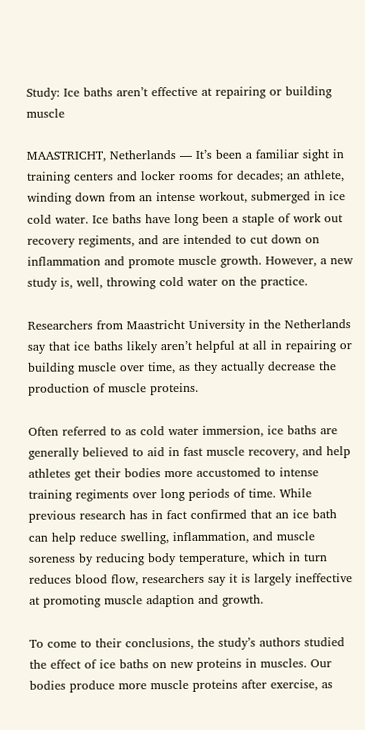Study: Ice baths aren’t effective at repairing or building muscle

MAASTRICHT, Netherlands — It’s been a familiar sight in training centers and locker rooms for decades; an athlete, winding down from an intense workout, submerged in ice cold water. Ice baths have long been a staple of work out recovery regiments, and are intended to cut down on inflammation and promote muscle growth. However, a new study is, well, throwing cold water on the practice.

Researchers from Maastricht University in the Netherlands say that ice baths likely aren’t helpful at all in repairing or building muscle over time, as they actually decrease the production of muscle proteins.

Often referred to as cold water immersion, ice baths are generally believed to aid in fast muscle recovery, and help athletes get their bodies more accustomed to intense training regiments over long periods of time. While previous research has in fact confirmed that an ice bath can help reduce swelling, inflammation, and muscle soreness by reducing body temperature, which in turn reduces blood flow, researchers say it is largely ineffective at promoting muscle adaption and growth.

To come to their conclusions, the study’s authors studied the effect of ice baths on new proteins in muscles. Our bodies produce more muscle proteins after exercise, as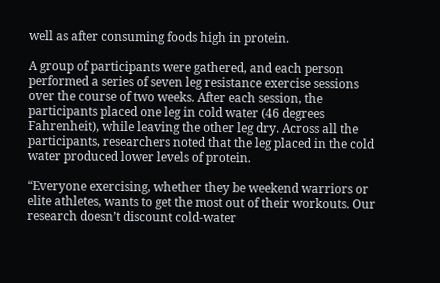well as after consuming foods high in protein.

A group of participants were gathered, and each person performed a series of seven leg resistance exercise sessions over the course of two weeks. After each session, the participants placed one leg in cold water (46 degrees Fahrenheit), while leaving the other leg dry. Across all the participants, researchers noted that the leg placed in the cold water produced lower levels of protein.

“Everyone exercising, whether they be weekend warriors or elite athletes, wants to get the most out of their workouts. Our research doesn’t discount cold-water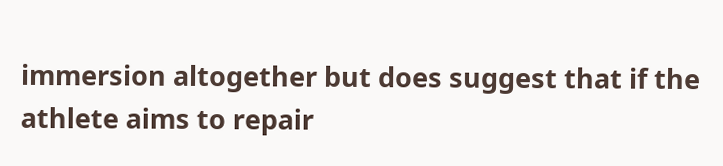immersion altogether but does suggest that if the athlete aims to repair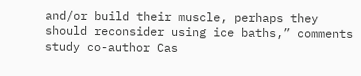and/or build their muscle, perhaps they should reconsider using ice baths,” comments study co-author Cas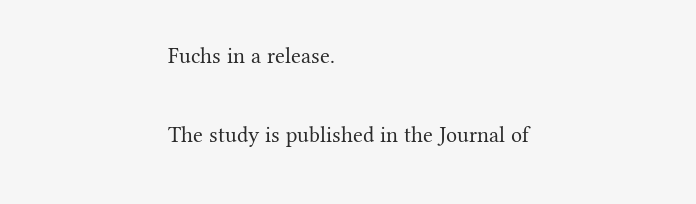Fuchs in a release.

The study is published in the Journal of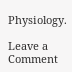Physiology.

Leave a Comment